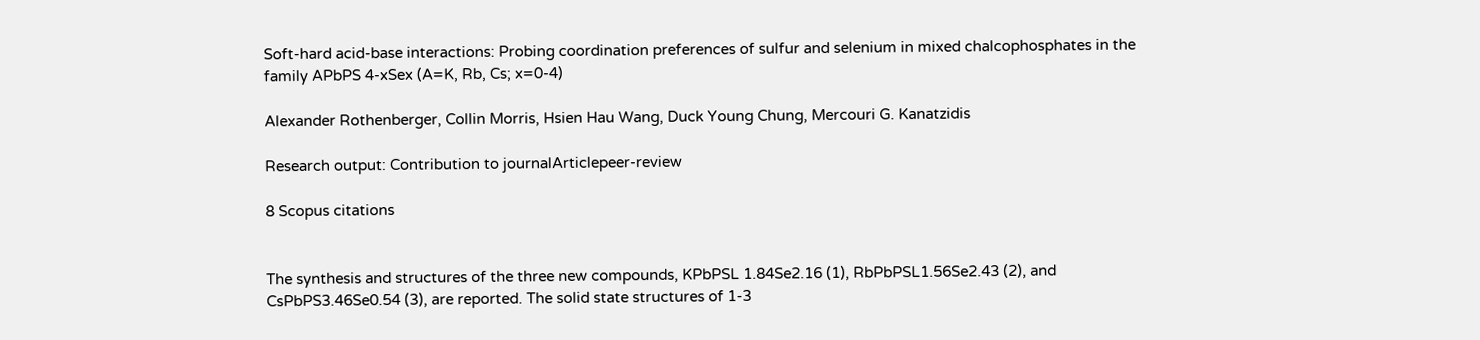Soft-hard acid-base interactions: Probing coordination preferences of sulfur and selenium in mixed chalcophosphates in the family APbPS 4-xSex (A=K, Rb, Cs; x=0-4)

Alexander Rothenberger, Collin Morris, Hsien Hau Wang, Duck Young Chung, Mercouri G. Kanatzidis

Research output: Contribution to journalArticlepeer-review

8 Scopus citations


The synthesis and structures of the three new compounds, KPbPSL 1.84Se2.16 (1), RbPbPSL1.56Se2.43 (2), and CsPbPS3.46Se0.54 (3), are reported. The solid state structures of 1-3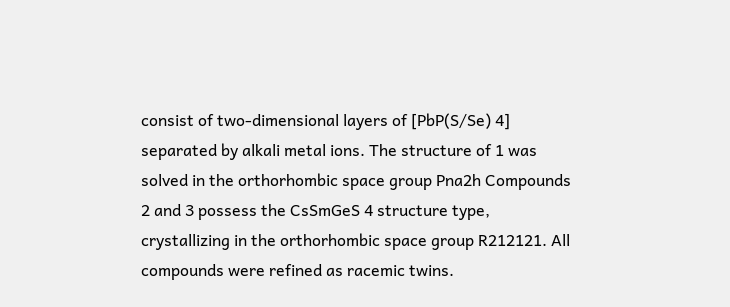consist of two-dimensional layers of [PbP(S/Se) 4] separated by alkali metal ions. The structure of 1 was solved in the orthorhombic space group Pna2h Compounds 2 and 3 possess the CsSmGeS 4 structure type, crystallizing in the orthorhombic space group R212121. All compounds were refined as racemic twins.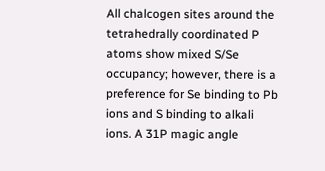All chalcogen sites around the tetrahedrally coordinated P atoms show mixed S/Se occupancy; however, there is a preference for Se binding to Pb ions and S binding to alkali ions. A 31P magic angle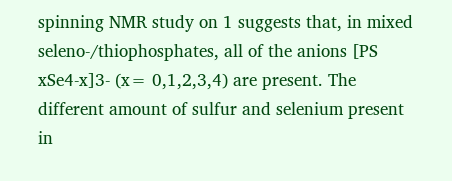spinning NMR study on 1 suggests that, in mixed seleno-/thiophosphates, all of the anions [PS xSe4-x]3- (x= 0,1,2,3,4) are present. The different amount of sulfur and selenium present in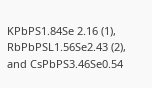KPbPS1.84Se 2.16 (1), RbPbPSL1.56Se2.43 (2), and CsPbPS3.46Se0.54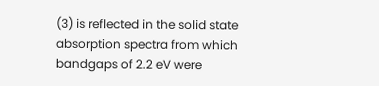(3) is reflected in the solid state absorption spectra from which bandgaps of 2.2 eV were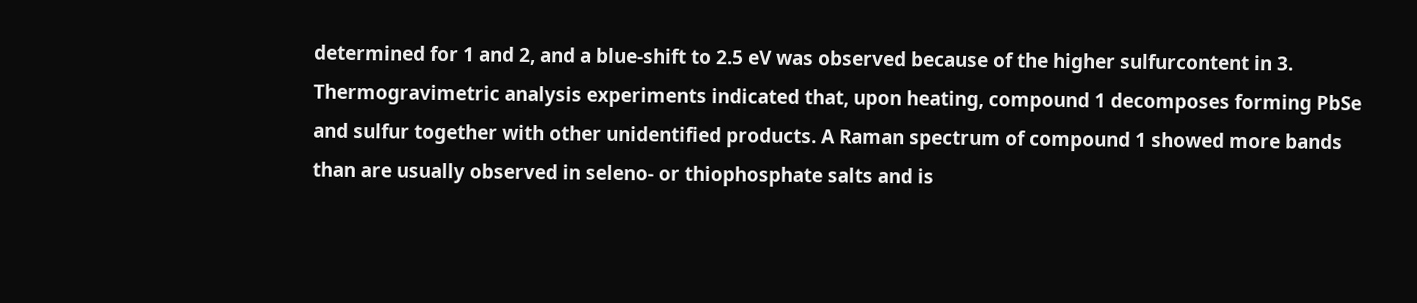determined for 1 and 2, and a blue-shift to 2.5 eV was observed because of the higher sulfurcontent in 3. Thermogravimetric analysis experiments indicated that, upon heating, compound 1 decomposes forming PbSe and sulfur together with other unidentified products. A Raman spectrum of compound 1 showed more bands than are usually observed in seleno- or thiophosphate salts and is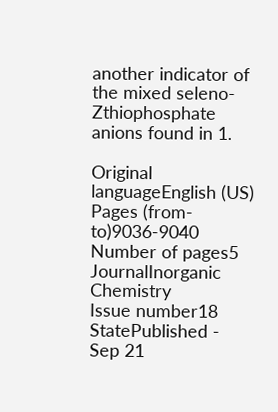another indicator of the mixed seleno-Zthiophosphate anions found in 1.

Original languageEnglish (US)
Pages (from-to)9036-9040
Number of pages5
JournalInorganic Chemistry
Issue number18
StatePublished - Sep 21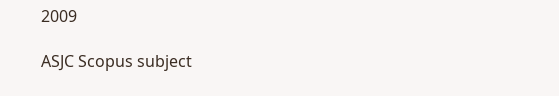2009

ASJC Scopus subject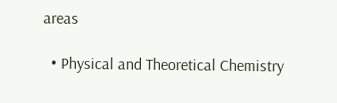areas

  • Physical and Theoretical Chemistry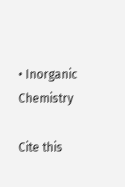• Inorganic Chemistry

Cite this